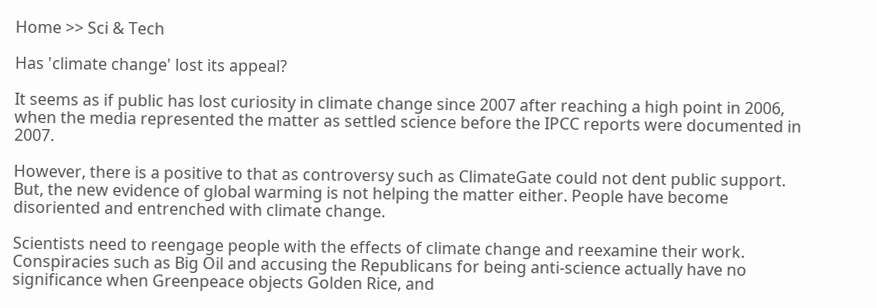Home >> Sci & Tech

Has 'climate change' lost its appeal?

It seems as if public has lost curiosity in climate change since 2007 after reaching a high point in 2006, when the media represented the matter as settled science before the IPCC reports were documented in 2007.

However, there is a positive to that as controversy such as ClimateGate could not dent public support. But, the new evidence of global warming is not helping the matter either. People have become disoriented and entrenched with climate change.

Scientists need to reengage people with the effects of climate change and reexamine their work. Conspiracies such as Big Oil and accusing the Republicans for being anti-science actually have no significance when Greenpeace objects Golden Rice, and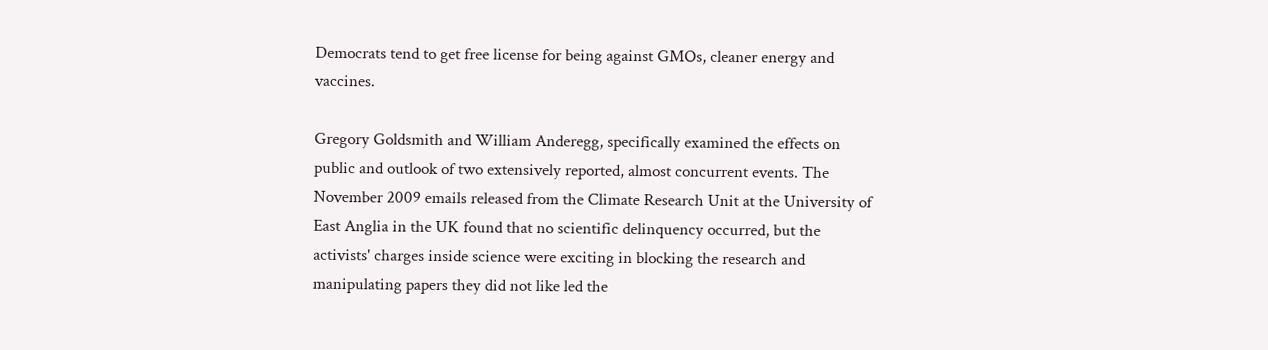Democrats tend to get free license for being against GMOs, cleaner energy and vaccines.

Gregory Goldsmith and William Anderegg, specifically examined the effects on public and outlook of two extensively reported, almost concurrent events. The November 2009 emails released from the Climate Research Unit at the University of East Anglia in the UK found that no scientific delinquency occurred, but the activists' charges inside science were exciting in blocking the research and manipulating papers they did not like led the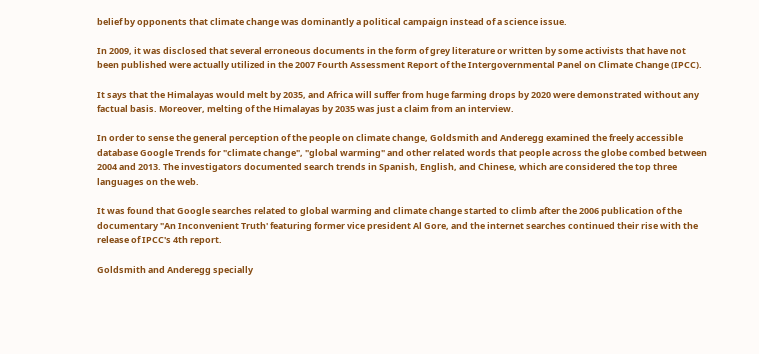belief by opponents that climate change was dominantly a political campaign instead of a science issue.

In 2009, it was disclosed that several erroneous documents in the form of grey literature or written by some activists that have not been published were actually utilized in the 2007 Fourth Assessment Report of the Intergovernmental Panel on Climate Change (IPCC).

It says that the Himalayas would melt by 2035, and Africa will suffer from huge farming drops by 2020 were demonstrated without any factual basis. Moreover, melting of the Himalayas by 2035 was just a claim from an interview.

In order to sense the general perception of the people on climate change, Goldsmith and Anderegg examined the freely accessible database Google Trends for "climate change", "global warming" and other related words that people across the globe combed between 2004 and 2013. The investigators documented search trends in Spanish, English, and Chinese, which are considered the top three languages on the web.

It was found that Google searches related to global warming and climate change started to climb after the 2006 publication of the documentary "An Inconvenient Truth' featuring former vice president Al Gore, and the internet searches continued their rise with the release of IPCC's 4th report.

Goldsmith and Anderegg specially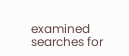examined searches for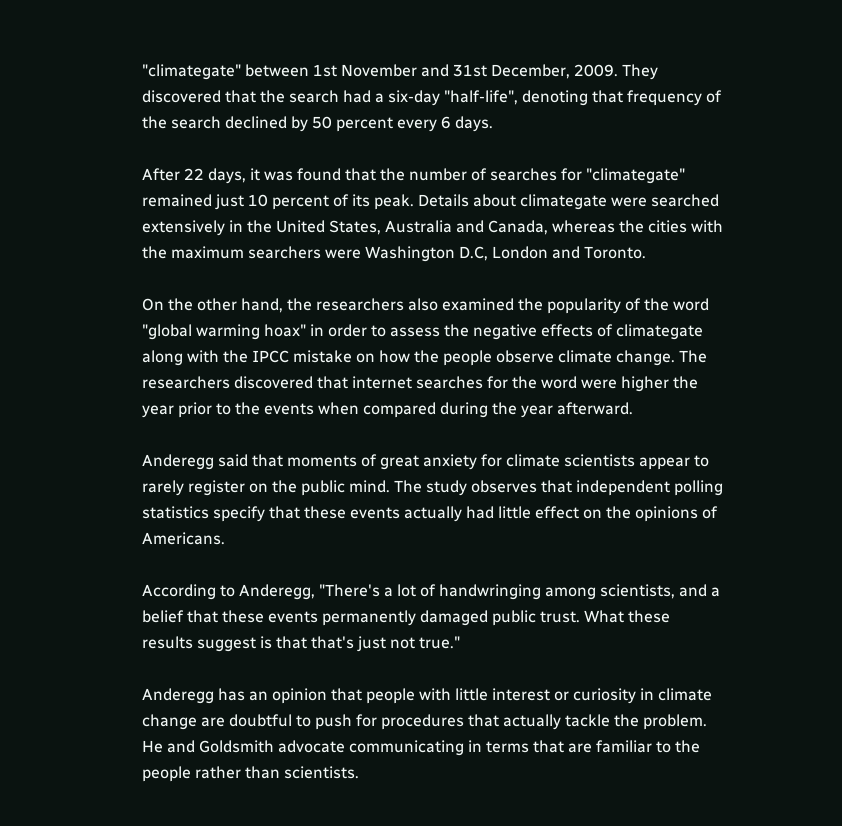"climategate" between 1st November and 31st December, 2009. They discovered that the search had a six-day "half-life", denoting that frequency of the search declined by 50 percent every 6 days.

After 22 days, it was found that the number of searches for "climategate" remained just 10 percent of its peak. Details about climategate were searched extensively in the United States, Australia and Canada, whereas the cities with the maximum searchers were Washington D.C, London and Toronto.

On the other hand, the researchers also examined the popularity of the word "global warming hoax" in order to assess the negative effects of climategate along with the IPCC mistake on how the people observe climate change. The researchers discovered that internet searches for the word were higher the year prior to the events when compared during the year afterward.

Anderegg said that moments of great anxiety for climate scientists appear to rarely register on the public mind. The study observes that independent polling statistics specify that these events actually had little effect on the opinions of Americans.

According to Anderegg, "There's a lot of handwringing among scientists, and a belief that these events permanently damaged public trust. What these results suggest is that that's just not true."

Anderegg has an opinion that people with little interest or curiosity in climate change are doubtful to push for procedures that actually tackle the problem. He and Goldsmith advocate communicating in terms that are familiar to the people rather than scientists.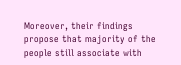Moreover, their findings propose that majority of the people still associate with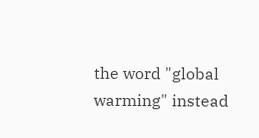the word "global warming" instead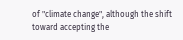of "climate change", although the shift toward accepting the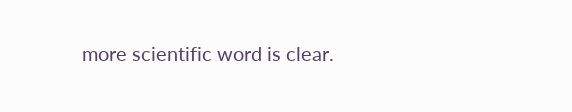more scientific word is clear.